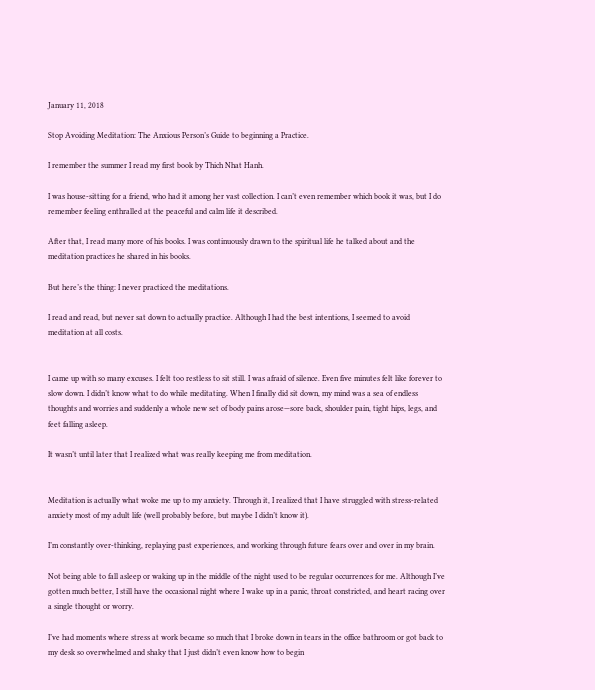January 11, 2018

Stop Avoiding Meditation: The Anxious Person’s Guide to beginning a Practice.

I remember the summer I read my first book by Thich Nhat Hanh.

I was house-sitting for a friend, who had it among her vast collection. I can’t even remember which book it was, but I do remember feeling enthralled at the peaceful and calm life it described.

After that, I read many more of his books. I was continuously drawn to the spiritual life he talked about and the meditation practices he shared in his books.

But here’s the thing: I never practiced the meditations.

I read and read, but never sat down to actually practice. Although I had the best intentions, I seemed to avoid meditation at all costs.


I came up with so many excuses. I felt too restless to sit still. I was afraid of silence. Even five minutes felt like forever to slow down. I didn’t know what to do while meditating. When I finally did sit down, my mind was a sea of endless thoughts and worries and suddenly a whole new set of body pains arose—sore back, shoulder pain, tight hips, legs, and feet falling asleep.

It wasn’t until later that I realized what was really keeping me from meditation.


Meditation is actually what woke me up to my anxiety. Through it, I realized that I have struggled with stress-related anxiety most of my adult life (well probably before, but maybe I didn’t know it).

I’m constantly over-thinking, replaying past experiences, and working through future fears over and over in my brain.

Not being able to fall asleep or waking up in the middle of the night used to be regular occurrences for me. Although I’ve gotten much better, I still have the occasional night where I wake up in a panic, throat constricted, and heart racing over a single thought or worry.

I’ve had moments where stress at work became so much that I broke down in tears in the office bathroom or got back to my desk so overwhelmed and shaky that I just didn’t even know how to begin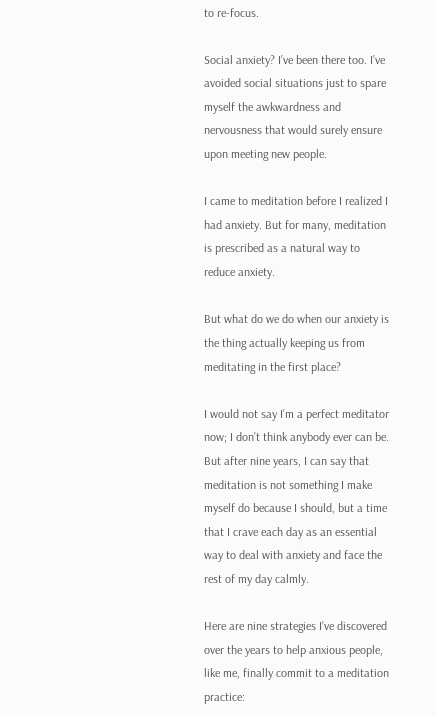to re-focus.

Social anxiety? I’ve been there too. I’ve avoided social situations just to spare myself the awkwardness and nervousness that would surely ensure upon meeting new people.

I came to meditation before I realized I had anxiety. But for many, meditation is prescribed as a natural way to reduce anxiety.

But what do we do when our anxiety is the thing actually keeping us from meditating in the first place?

I would not say I’m a perfect meditator now; I don’t think anybody ever can be. But after nine years, I can say that meditation is not something I make myself do because I should, but a time that I crave each day as an essential way to deal with anxiety and face the rest of my day calmly.

Here are nine strategies I’ve discovered over the years to help anxious people, like me, finally commit to a meditation practice: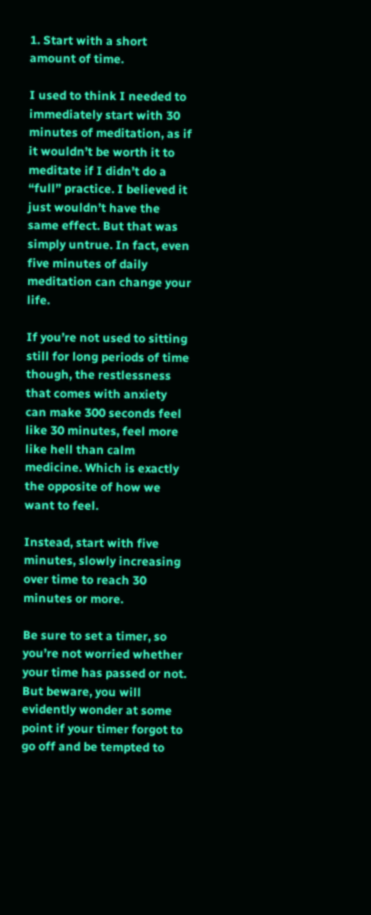1. Start with a short amount of time.

I used to think I needed to immediately start with 30 minutes of meditation, as if it wouldn’t be worth it to meditate if I didn’t do a “full” practice. I believed it just wouldn’t have the same effect. But that was simply untrue. In fact, even five minutes of daily meditation can change your life.

If you’re not used to sitting still for long periods of time though, the restlessness that comes with anxiety can make 300 seconds feel like 30 minutes, feel more like hell than calm medicine. Which is exactly the opposite of how we want to feel.

Instead, start with five minutes, slowly increasing over time to reach 30 minutes or more.

Be sure to set a timer, so you’re not worried whether your time has passed or not. But beware, you will evidently wonder at some point if your timer forgot to go off and be tempted to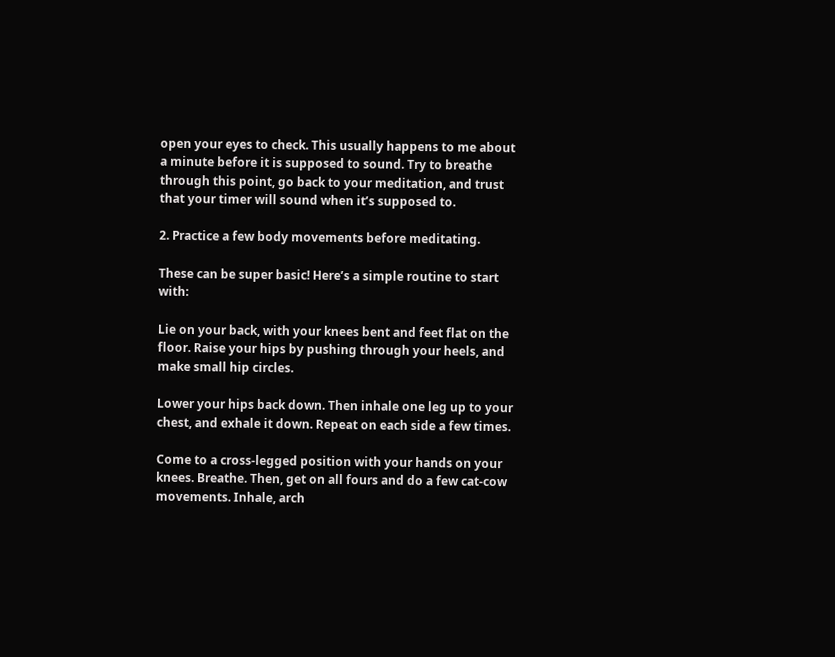open your eyes to check. This usually happens to me about a minute before it is supposed to sound. Try to breathe through this point, go back to your meditation, and trust that your timer will sound when it’s supposed to.

2. Practice a few body movements before meditating.

These can be super basic! Here’s a simple routine to start with:

Lie on your back, with your knees bent and feet flat on the floor. Raise your hips by pushing through your heels, and make small hip circles.

Lower your hips back down. Then inhale one leg up to your chest, and exhale it down. Repeat on each side a few times.

Come to a cross-legged position with your hands on your knees. Breathe. Then, get on all fours and do a few cat-cow movements. Inhale, arch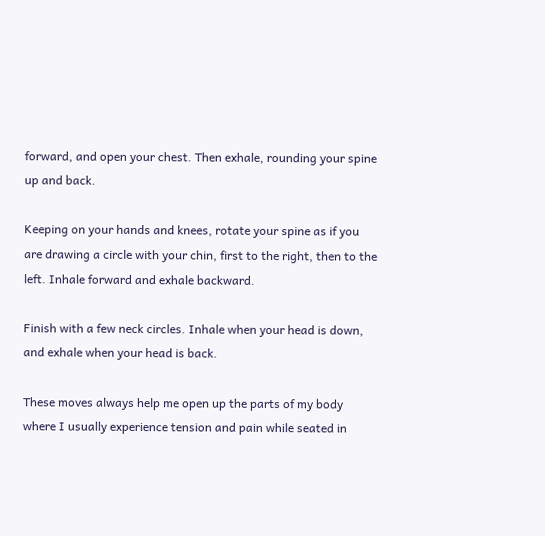forward, and open your chest. Then exhale, rounding your spine up and back.

Keeping on your hands and knees, rotate your spine as if you are drawing a circle with your chin, first to the right, then to the left. Inhale forward and exhale backward.

Finish with a few neck circles. Inhale when your head is down, and exhale when your head is back.

These moves always help me open up the parts of my body where I usually experience tension and pain while seated in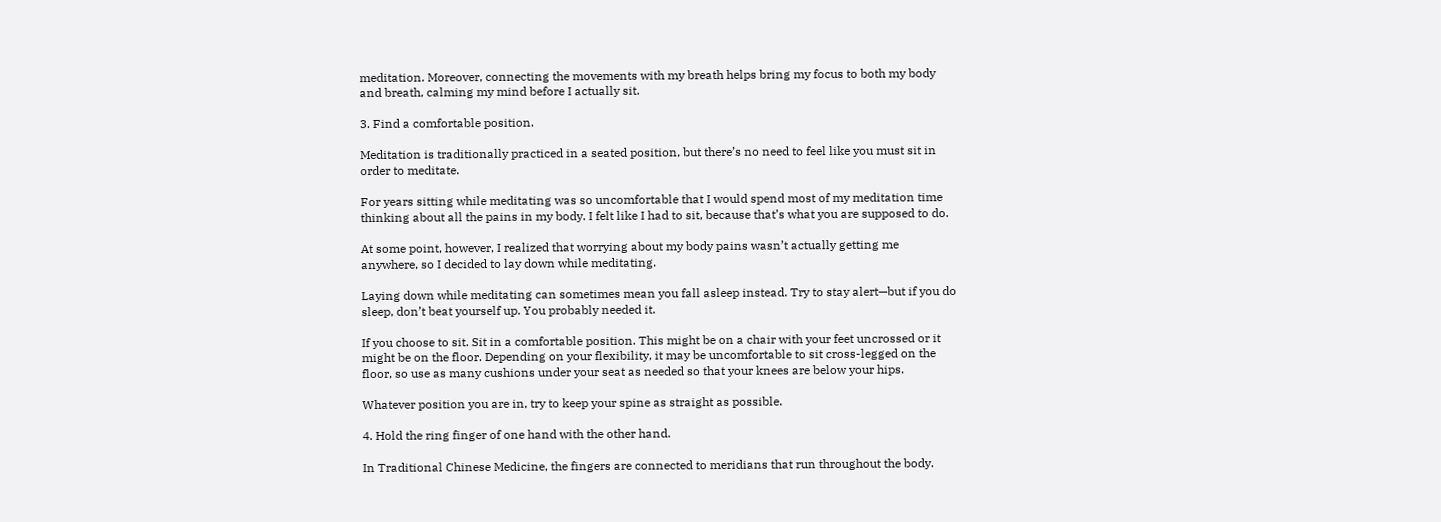meditation. Moreover, connecting the movements with my breath helps bring my focus to both my body and breath, calming my mind before I actually sit.

3. Find a comfortable position.

Meditation is traditionally practiced in a seated position, but there’s no need to feel like you must sit in order to meditate.

For years sitting while meditating was so uncomfortable that I would spend most of my meditation time thinking about all the pains in my body. I felt like I had to sit, because that’s what you are supposed to do.

At some point, however, I realized that worrying about my body pains wasn’t actually getting me anywhere, so I decided to lay down while meditating.

Laying down while meditating can sometimes mean you fall asleep instead. Try to stay alert—but if you do sleep, don’t beat yourself up. You probably needed it.

If you choose to sit. Sit in a comfortable position. This might be on a chair with your feet uncrossed or it might be on the floor. Depending on your flexibility, it may be uncomfortable to sit cross-legged on the floor, so use as many cushions under your seat as needed so that your knees are below your hips.

Whatever position you are in, try to keep your spine as straight as possible.

4. Hold the ring finger of one hand with the other hand.

In Traditional Chinese Medicine, the fingers are connected to meridians that run throughout the body.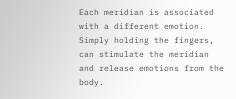Each meridian is associated with a different emotion. Simply holding the fingers, can stimulate the meridian and release emotions from the body.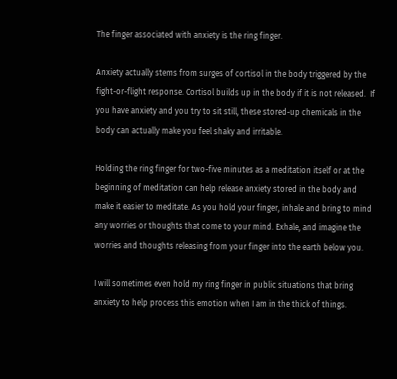The finger associated with anxiety is the ring finger.

Anxiety actually stems from surges of cortisol in the body triggered by the fight-or-flight response. Cortisol builds up in the body if it is not released.  If you have anxiety and you try to sit still, these stored-up chemicals in the body can actually make you feel shaky and irritable.

Holding the ring finger for two-five minutes as a meditation itself or at the beginning of meditation can help release anxiety stored in the body and make it easier to meditate. As you hold your finger, inhale and bring to mind any worries or thoughts that come to your mind. Exhale, and imagine the worries and thoughts releasing from your finger into the earth below you.

I will sometimes even hold my ring finger in public situations that bring anxiety to help process this emotion when I am in the thick of things.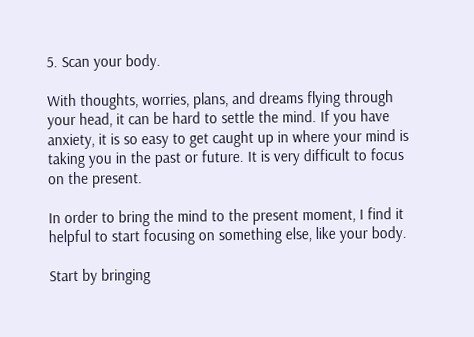5. Scan your body.

With thoughts, worries, plans, and dreams flying through your head, it can be hard to settle the mind. If you have anxiety, it is so easy to get caught up in where your mind is taking you in the past or future. It is very difficult to focus on the present.

In order to bring the mind to the present moment, I find it helpful to start focusing on something else, like your body.

Start by bringing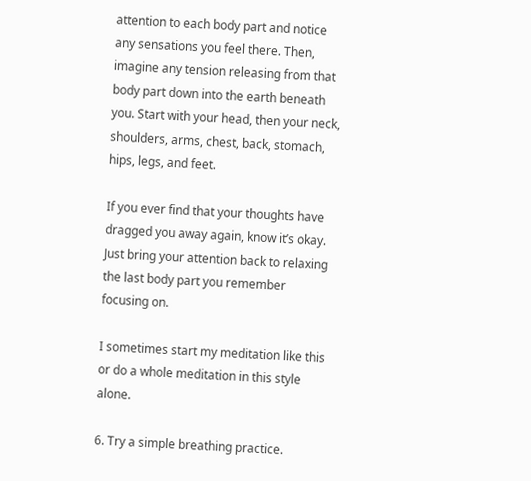attention to each body part and notice any sensations you feel there. Then, imagine any tension releasing from that body part down into the earth beneath you. Start with your head, then your neck, shoulders, arms, chest, back, stomach, hips, legs, and feet.

If you ever find that your thoughts have dragged you away again, know it’s okay. Just bring your attention back to relaxing the last body part you remember focusing on.

I sometimes start my meditation like this or do a whole meditation in this style alone.

6. Try a simple breathing practice.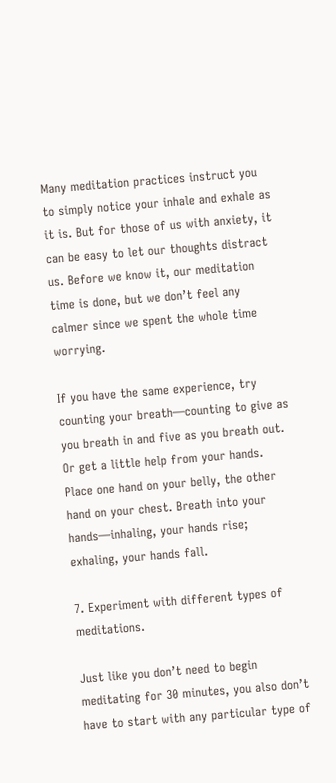Many meditation practices instruct you to simply notice your inhale and exhale as it is. But for those of us with anxiety, it can be easy to let our thoughts distract us. Before we know it, our meditation time is done, but we don’t feel any calmer since we spent the whole time worrying.

If you have the same experience, try counting your breath—counting to give as you breath in and five as you breath out. Or get a little help from your hands. Place one hand on your belly, the other hand on your chest. Breath into your hands—inhaling, your hands rise; exhaling, your hands fall.

7. Experiment with different types of meditations.

Just like you don’t need to begin meditating for 30 minutes, you also don’t have to start with any particular type of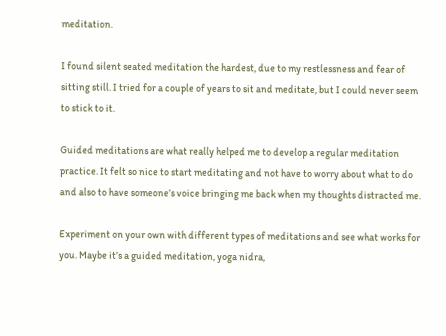meditation.

I found silent seated meditation the hardest, due to my restlessness and fear of sitting still. I tried for a couple of years to sit and meditate, but I could never seem to stick to it.

Guided meditations are what really helped me to develop a regular meditation practice. It felt so nice to start meditating and not have to worry about what to do and also to have someone’s voice bringing me back when my thoughts distracted me.

Experiment on your own with different types of meditations and see what works for you. Maybe it’s a guided meditation, yoga nidra,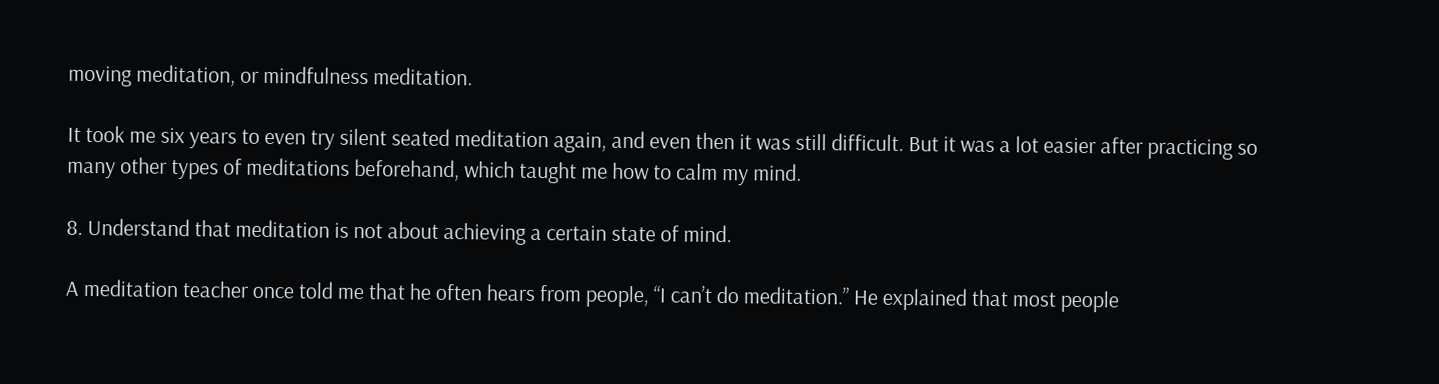moving meditation, or mindfulness meditation.

It took me six years to even try silent seated meditation again, and even then it was still difficult. But it was a lot easier after practicing so many other types of meditations beforehand, which taught me how to calm my mind.

8. Understand that meditation is not about achieving a certain state of mind.

A meditation teacher once told me that he often hears from people, “I can’t do meditation.” He explained that most people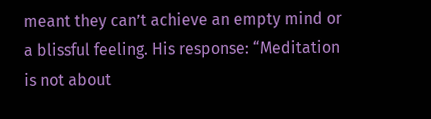meant they can’t achieve an empty mind or a blissful feeling. His response: “Meditation is not about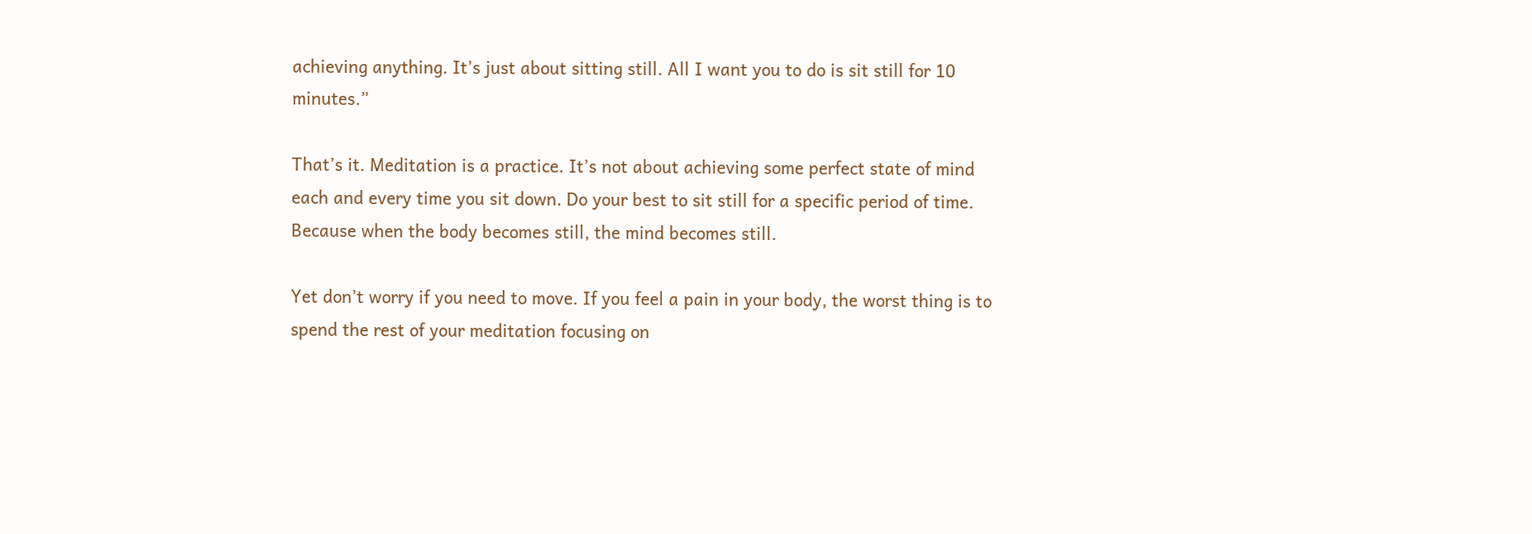achieving anything. It’s just about sitting still. All I want you to do is sit still for 10 minutes.”

That’s it. Meditation is a practice. It’s not about achieving some perfect state of mind each and every time you sit down. Do your best to sit still for a specific period of time. Because when the body becomes still, the mind becomes still.

Yet don’t worry if you need to move. If you feel a pain in your body, the worst thing is to spend the rest of your meditation focusing on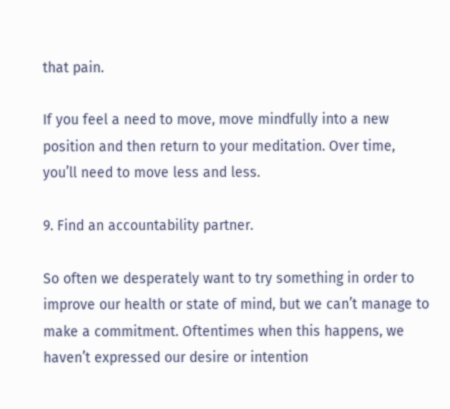that pain.

If you feel a need to move, move mindfully into a new position and then return to your meditation. Over time, you’ll need to move less and less.

9. Find an accountability partner.

So often we desperately want to try something in order to improve our health or state of mind, but we can’t manage to make a commitment. Oftentimes when this happens, we haven’t expressed our desire or intention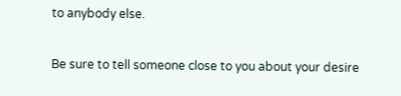to anybody else.

Be sure to tell someone close to you about your desire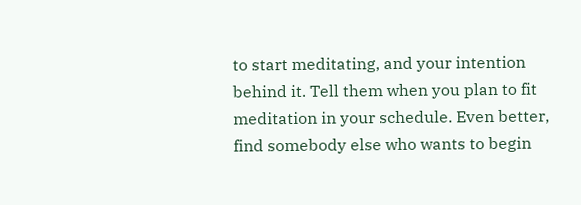to start meditating, and your intention behind it. Tell them when you plan to fit meditation in your schedule. Even better, find somebody else who wants to begin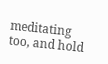meditating too, and hold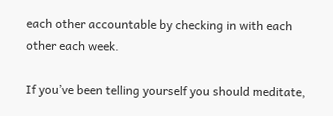each other accountable by checking in with each other each week.

If you’ve been telling yourself you should meditate,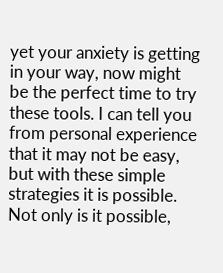yet your anxiety is getting in your way, now might be the perfect time to try these tools. I can tell you from personal experience that it may not be easy, but with these simple strategies it is possible. Not only is it possible,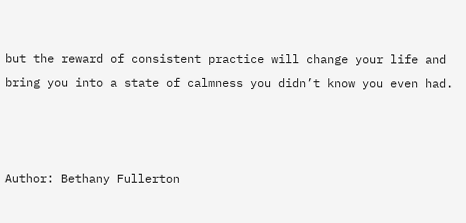but the reward of consistent practice will change your life and bring you into a state of calmness you didn’t know you even had.



Author: Bethany Fullerton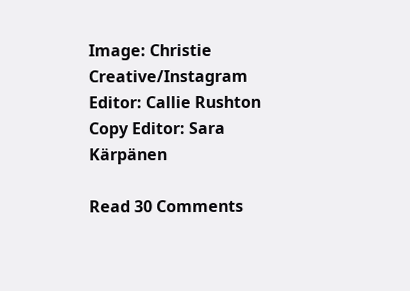Image: Christie Creative/Instagram
Editor: Callie Rushton
Copy Editor: Sara Kärpänen

Read 30 Comments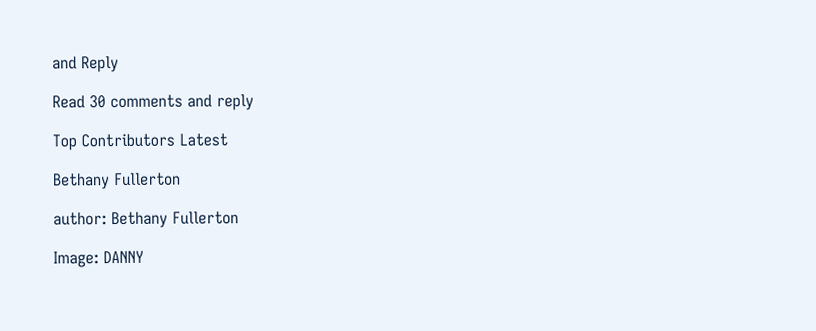and Reply

Read 30 comments and reply

Top Contributors Latest

Bethany Fullerton

author: Bethany Fullerton

Image: DANNY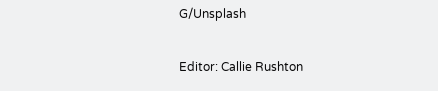G/Unsplash

Editor: Callie Rushton